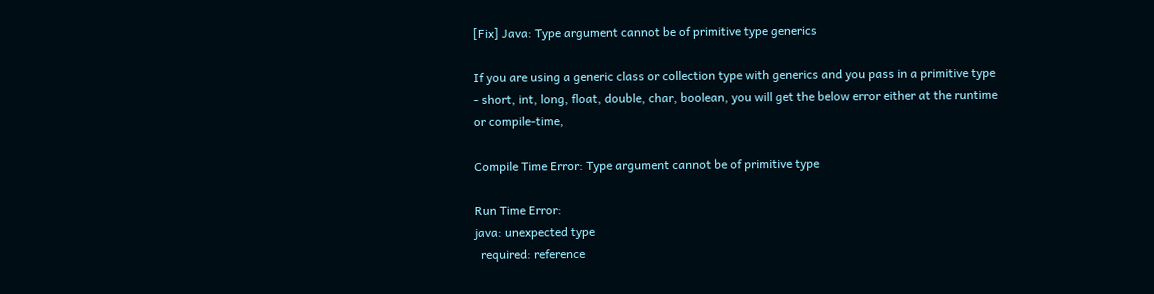[Fix] Java: Type argument cannot be of primitive type generics

If you are using a generic class or collection type with generics and you pass in a primitive type - short, int, long, float, double, char, boolean, you will get the below error either at the runtime or compile-time,

Compile Time Error: Type argument cannot be of primitive type

Run Time Error:
java: unexpected type
  required: reference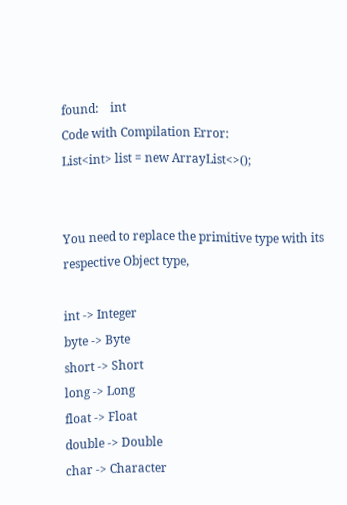found:    int
Code with Compilation Error:
List<int> list = new ArrayList<>();


You need to replace the primitive type with its respective Object type,

int -> Integer
byte -> Byte
short -> Short
long -> Long
float -> Float
double -> Double
char -> Character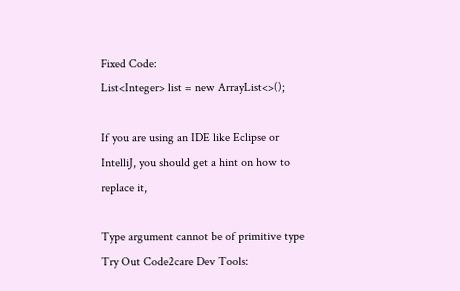Fixed Code:
List<Integer> list = new ArrayList<>();

If you are using an IDE like Eclipse or IntelliJ, you should get a hint on how to replace it,

Type argument cannot be of primitive type
Try Out Code2care Dev Tools: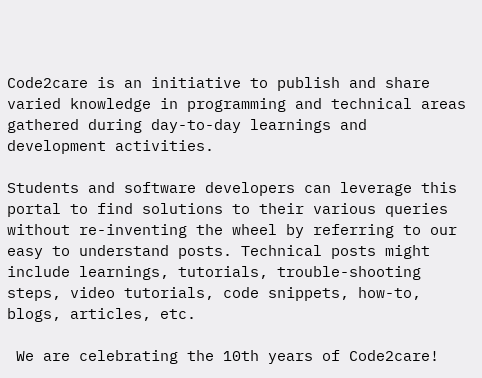Code2care is an initiative to publish and share varied knowledge in programming and technical areas gathered during day-to-day learnings and development activities.

Students and software developers can leverage this portal to find solutions to their various queries without re-inventing the wheel by referring to our easy to understand posts. Technical posts might include learnings, tutorials, trouble-shooting steps, video tutorials, code snippets, how-to, blogs, articles, etc.

 We are celebrating the 10th years of Code2care!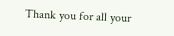Thank you for all your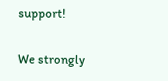support!

We strongly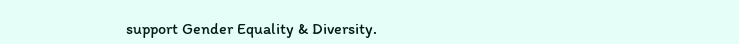support Gender Equality & Diversity.